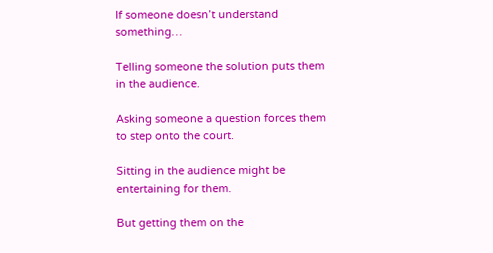If someone doesn’t understand something…

Telling someone the solution puts them in the audience.

Asking someone a question forces them to step onto the court.

Sitting in the audience might be entertaining for them.

But getting them on the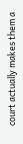court actually makes them a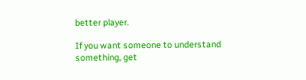better player.

If you want someone to understand something, get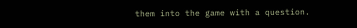them into the game with a question.